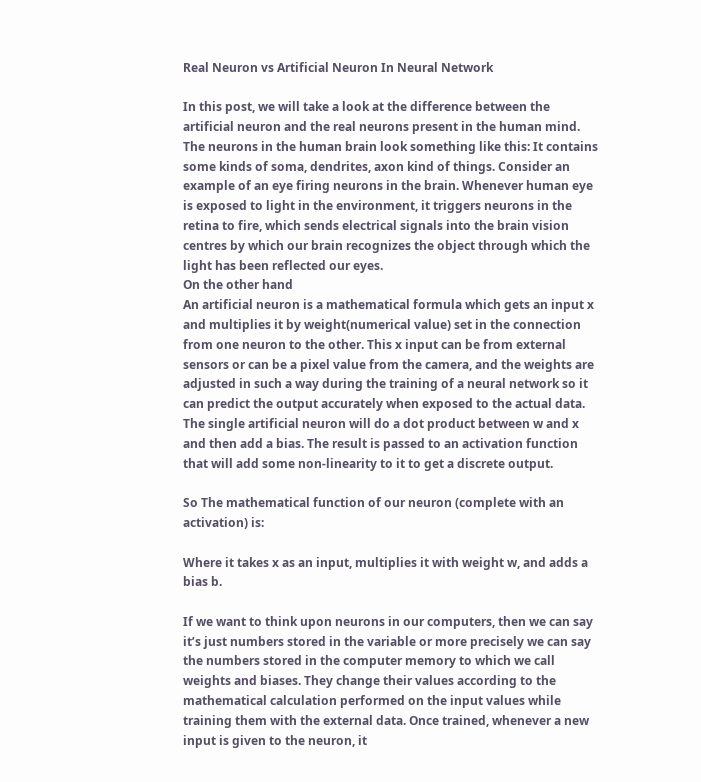Real Neuron vs Artificial Neuron In Neural Network

In this post, we will take a look at the difference between the artificial neuron and the real neurons present in the human mind. The neurons in the human brain look something like this: It contains some kinds of soma, dendrites, axon kind of things. Consider an example of an eye firing neurons in the brain. Whenever human eye is exposed to light in the environment, it triggers neurons in the retina to fire, which sends electrical signals into the brain vision centres by which our brain recognizes the object through which the light has been reflected our eyes.
On the other hand
An artificial neuron is a mathematical formula which gets an input x and multiplies it by weight(numerical value) set in the connection from one neuron to the other. This x input can be from external sensors or can be a pixel value from the camera, and the weights are adjusted in such a way during the training of a neural network so it can predict the output accurately when exposed to the actual data.
The single artificial neuron will do a dot product between w and x and then add a bias. The result is passed to an activation function that will add some non-linearity to it to get a discrete output.

So The mathematical function of our neuron (complete with an activation) is:

Where it takes x as an input, multiplies it with weight w, and adds a bias b.

If we want to think upon neurons in our computers, then we can say it’s just numbers stored in the variable or more precisely we can say the numbers stored in the computer memory to which we call weights and biases. They change their values according to the mathematical calculation performed on the input values while training them with the external data. Once trained, whenever a new input is given to the neuron, it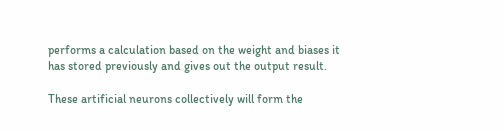performs a calculation based on the weight and biases it has stored previously and gives out the output result.

These artificial neurons collectively will form the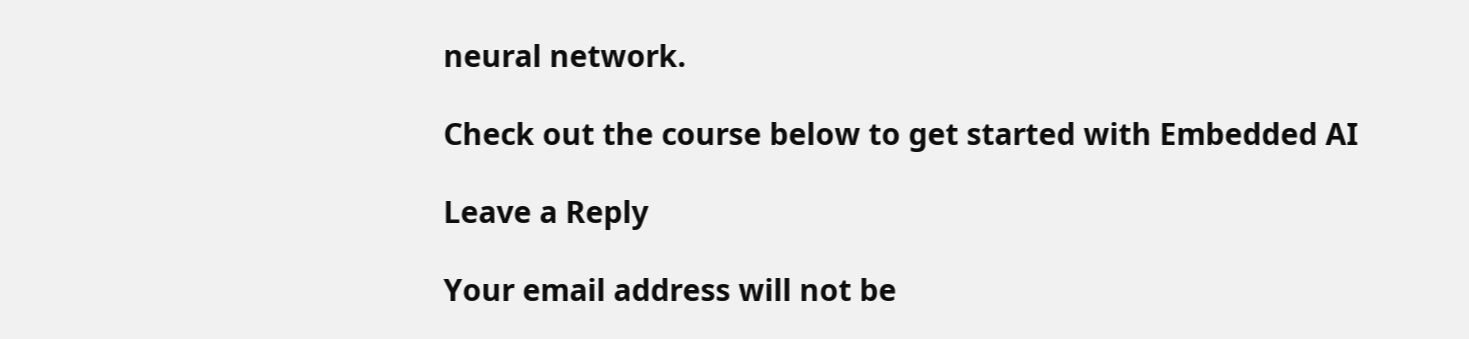neural network.

Check out the course below to get started with Embedded AI

Leave a Reply

Your email address will not be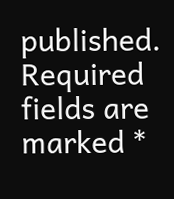published. Required fields are marked *